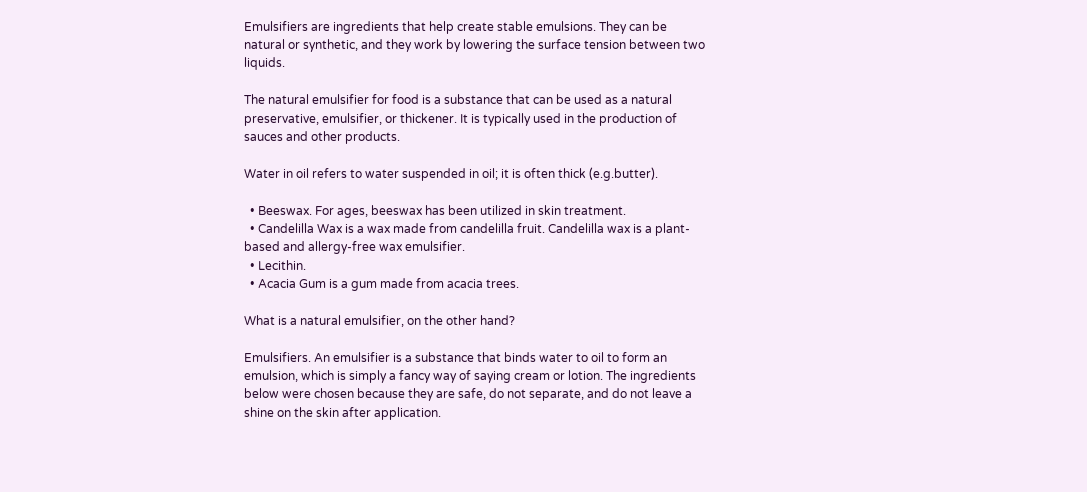Emulsifiers are ingredients that help create stable emulsions. They can be natural or synthetic, and they work by lowering the surface tension between two liquids.

The natural emulsifier for food is a substance that can be used as a natural preservative, emulsifier, or thickener. It is typically used in the production of sauces and other products.

Water in oil refers to water suspended in oil; it is often thick (e.g.butter).

  • Beeswax. For ages, beeswax has been utilized in skin treatment.
  • Candelilla Wax is a wax made from candelilla fruit. Candelilla wax is a plant-based and allergy-free wax emulsifier.
  • Lecithin.
  • Acacia Gum is a gum made from acacia trees.

What is a natural emulsifier, on the other hand?

Emulsifiers. An emulsifier is a substance that binds water to oil to form an emulsion, which is simply a fancy way of saying cream or lotion. The ingredients below were chosen because they are safe, do not separate, and do not leave a shine on the skin after application.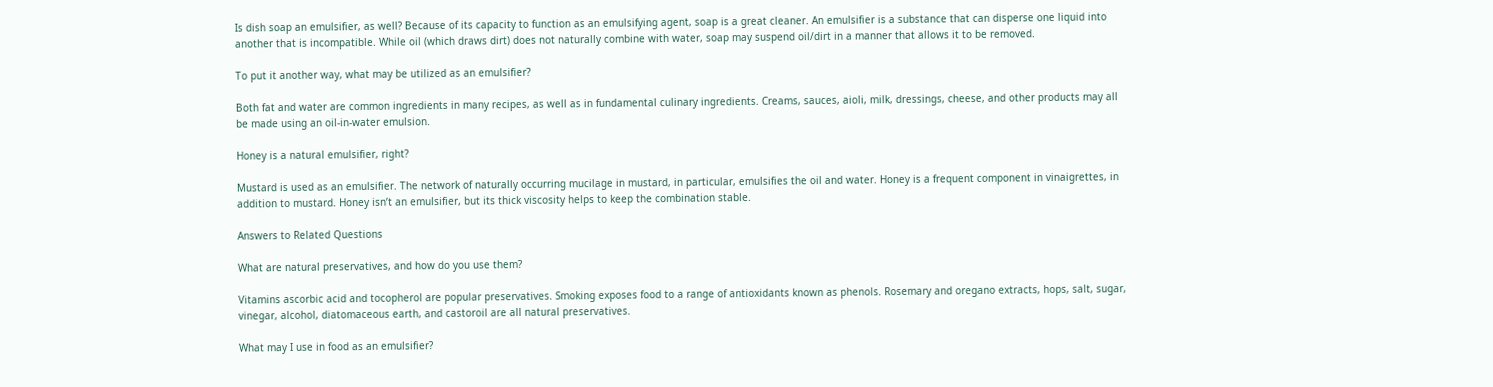Is dish soap an emulsifier, as well? Because of its capacity to function as an emulsifying agent, soap is a great cleaner. An emulsifier is a substance that can disperse one liquid into another that is incompatible. While oil (which draws dirt) does not naturally combine with water, soap may suspend oil/dirt in a manner that allows it to be removed.

To put it another way, what may be utilized as an emulsifier?

Both fat and water are common ingredients in many recipes, as well as in fundamental culinary ingredients. Creams, sauces, aioli, milk, dressings, cheese, and other products may all be made using an oil-in-water emulsion.

Honey is a natural emulsifier, right?

Mustard is used as an emulsifier. The network of naturally occurring mucilage in mustard, in particular, emulsifies the oil and water. Honey is a frequent component in vinaigrettes, in addition to mustard. Honey isn’t an emulsifier, but its thick viscosity helps to keep the combination stable.

Answers to Related Questions

What are natural preservatives, and how do you use them?

Vitamins ascorbic acid and tocopherol are popular preservatives. Smoking exposes food to a range of antioxidants known as phenols. Rosemary and oregano extracts, hops, salt, sugar, vinegar, alcohol, diatomaceous earth, and castoroil are all natural preservatives.

What may I use in food as an emulsifier?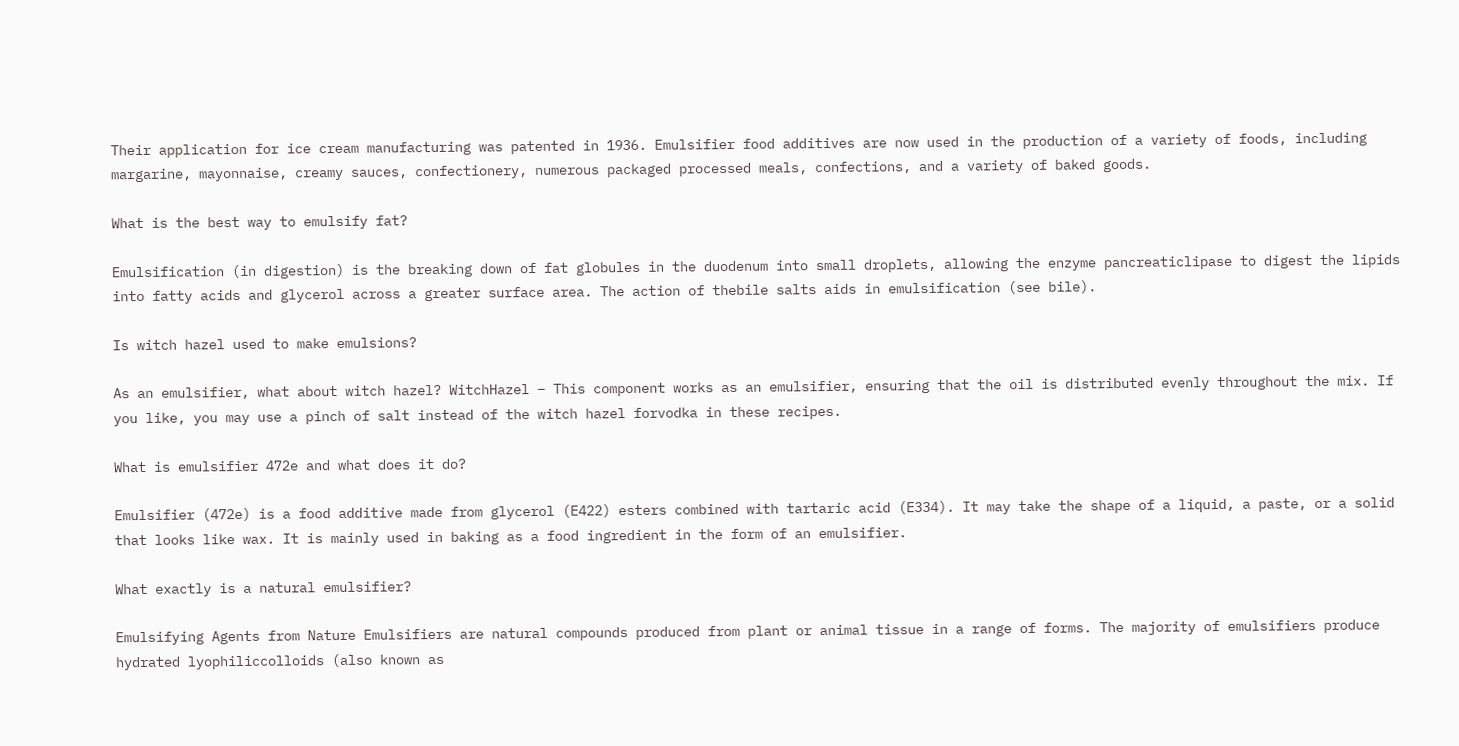Their application for ice cream manufacturing was patented in 1936. Emulsifier food additives are now used in the production of a variety of foods, including margarine, mayonnaise, creamy sauces, confectionery, numerous packaged processed meals, confections, and a variety of baked goods.

What is the best way to emulsify fat?

Emulsification (in digestion) is the breaking down of fat globules in the duodenum into small droplets, allowing the enzyme pancreaticlipase to digest the lipids into fatty acids and glycerol across a greater surface area. The action of thebile salts aids in emulsification (see bile).

Is witch hazel used to make emulsions?

As an emulsifier, what about witch hazel? WitchHazel – This component works as an emulsifier, ensuring that the oil is distributed evenly throughout the mix. If you like, you may use a pinch of salt instead of the witch hazel forvodka in these recipes.

What is emulsifier 472e and what does it do?

Emulsifier (472e) is a food additive made from glycerol (E422) esters combined with tartaric acid (E334). It may take the shape of a liquid, a paste, or a solid that looks like wax. It is mainly used in baking as a food ingredient in the form of an emulsifier.

What exactly is a natural emulsifier?

Emulsifying Agents from Nature Emulsifiers are natural compounds produced from plant or animal tissue in a range of forms. The majority of emulsifiers produce hydrated lyophiliccolloids (also known as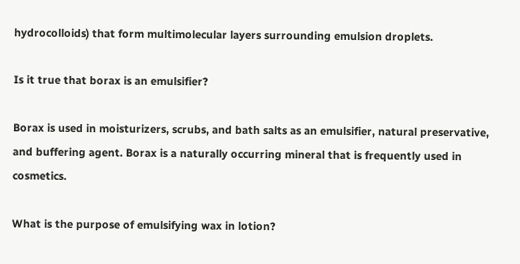hydrocolloids) that form multimolecular layers surrounding emulsion droplets.

Is it true that borax is an emulsifier?

Borax is used in moisturizers, scrubs, and bath salts as an emulsifier, natural preservative, and buffering agent. Borax is a naturally occurring mineral that is frequently used in cosmetics.

What is the purpose of emulsifying wax in lotion?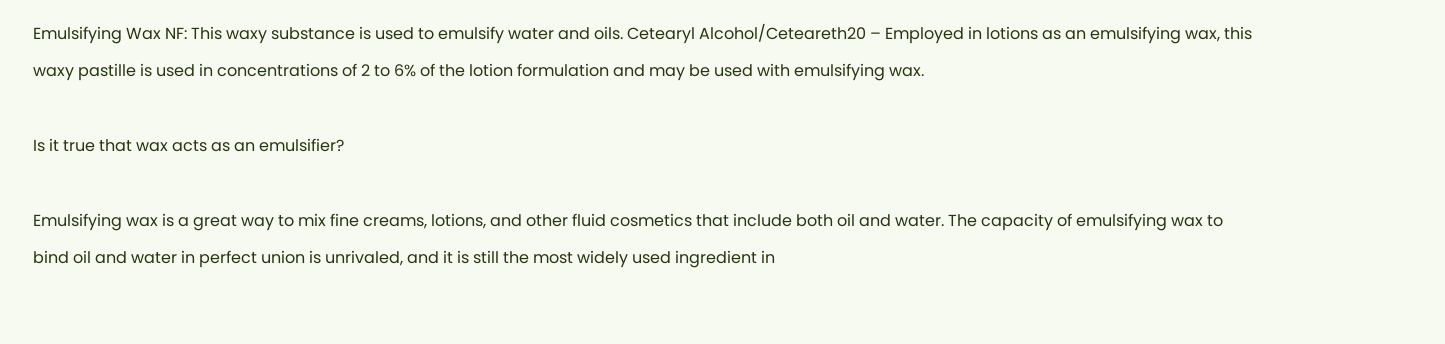Emulsifying Wax NF: This waxy substance is used to emulsify water and oils. Cetearyl Alcohol/Ceteareth20 – Employed in lotions as an emulsifying wax, this waxy pastille is used in concentrations of 2 to 6% of the lotion formulation and may be used with emulsifying wax.

Is it true that wax acts as an emulsifier?

Emulsifying wax is a great way to mix fine creams, lotions, and other fluid cosmetics that include both oil and water. The capacity of emulsifying wax to bind oil and water in perfect union is unrivaled, and it is still the most widely used ingredient in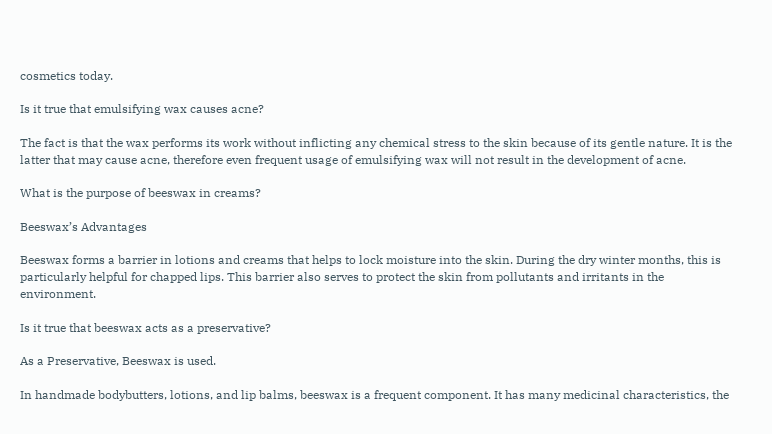cosmetics today.

Is it true that emulsifying wax causes acne?

The fact is that the wax performs its work without inflicting any chemical stress to the skin because of its gentle nature. It is the latter that may cause acne, therefore even frequent usage of emulsifying wax will not result in the development of acne.

What is the purpose of beeswax in creams?

Beeswax’s Advantages

Beeswax forms a barrier in lotions and creams that helps to lock moisture into the skin. During the dry winter months, this is particularly helpful for chapped lips. This barrier also serves to protect the skin from pollutants and irritants in the environment.

Is it true that beeswax acts as a preservative?

As a Preservative, Beeswax is used.

In handmade bodybutters, lotions, and lip balms, beeswax is a frequent component. It has many medicinal characteristics, the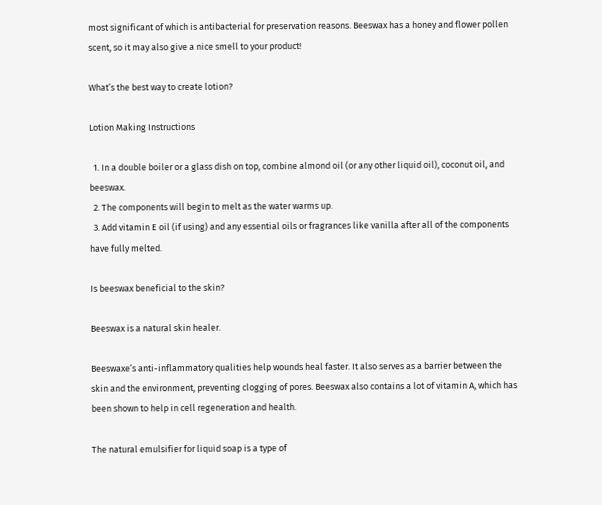most significant of which is antibacterial for preservation reasons. Beeswax has a honey and flower pollen scent, so it may also give a nice smell to your product!

What’s the best way to create lotion?

Lotion Making Instructions

  1. In a double boiler or a glass dish on top, combine almond oil (or any other liquid oil), coconut oil, and beeswax.
  2. The components will begin to melt as the water warms up.
  3. Add vitamin E oil (if using) and any essential oils or fragrances like vanilla after all of the components have fully melted.

Is beeswax beneficial to the skin?

Beeswax is a natural skin healer.

Beeswaxe’s anti-inflammatory qualities help wounds heal faster. It also serves as a barrier between the skin and the environment, preventing clogging of pores. Beeswax also contains a lot of vitamin A, which has been shown to help in cell regeneration and health.

The natural emulsifier for liquid soap is a type of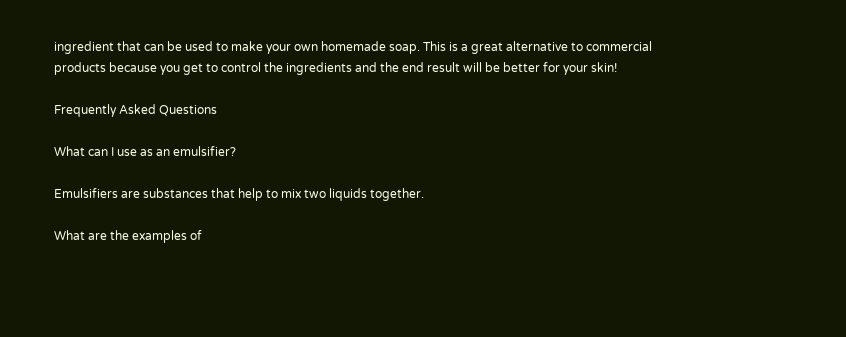ingredient that can be used to make your own homemade soap. This is a great alternative to commercial products because you get to control the ingredients and the end result will be better for your skin!

Frequently Asked Questions

What can I use as an emulsifier?

Emulsifiers are substances that help to mix two liquids together.

What are the examples of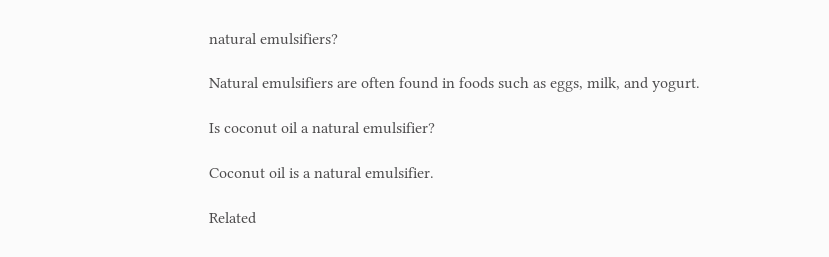natural emulsifiers?

Natural emulsifiers are often found in foods such as eggs, milk, and yogurt.

Is coconut oil a natural emulsifier?

Coconut oil is a natural emulsifier.

Related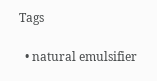Tags

  • natural emulsifier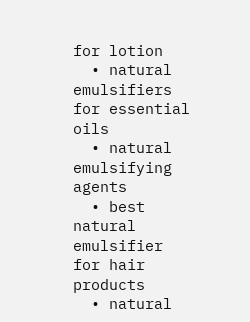for lotion
  • natural emulsifiers for essential oils
  • natural emulsifying agents
  • best natural emulsifier for hair products
  • natural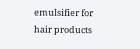emulsifier for hair products